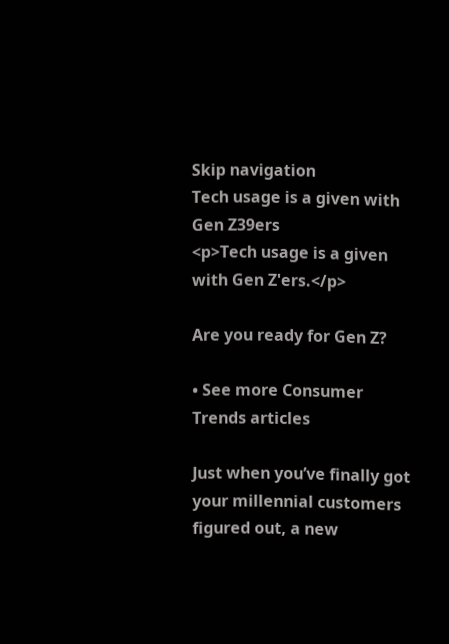Skip navigation
Tech usage is a given with Gen Z39ers
<p>Tech usage is a given with Gen Z'ers.</p>

Are you ready for Gen Z?

• See more Consumer Trends articles

Just when you’ve finally got your millennial customers figured out, a new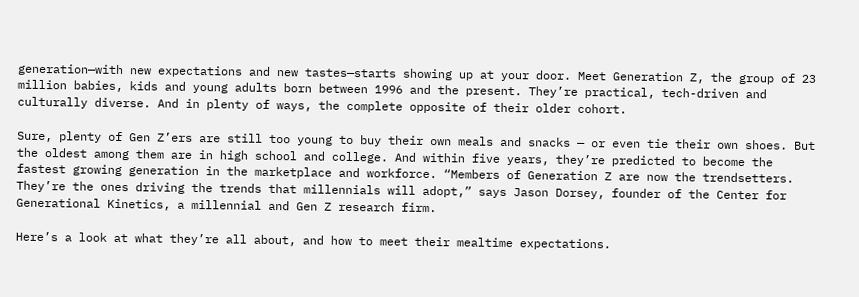generation—with new expectations and new tastes—starts showing up at your door. Meet Generation Z, the group of 23 million babies, kids and young adults born between 1996 and the present. They’re practical, tech-driven and culturally diverse. And in plenty of ways, the complete opposite of their older cohort.

Sure, plenty of Gen Z’ers are still too young to buy their own meals and snacks — or even tie their own shoes. But the oldest among them are in high school and college. And within five years, they’re predicted to become the fastest growing generation in the marketplace and workforce. “Members of Generation Z are now the trendsetters. They’re the ones driving the trends that millennials will adopt,” says Jason Dorsey, founder of the Center for Generational Kinetics, a millennial and Gen Z research firm.

Here’s a look at what they’re all about, and how to meet their mealtime expectations.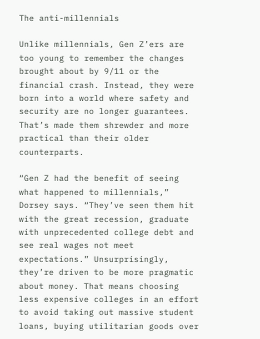The anti-millennials

Unlike millennials, Gen Z’ers are too young to remember the changes brought about by 9/11 or the financial crash. Instead, they were born into a world where safety and security are no longer guarantees. That’s made them shrewder and more practical than their older counterparts.

“Gen Z had the benefit of seeing what happened to millennials,” Dorsey says. “They’ve seen them hit with the great recession, graduate with unprecedented college debt and see real wages not meet expectations.” Unsurprisingly, they’re driven to be more pragmatic about money. That means choosing less expensive colleges in an effort to avoid taking out massive student loans, buying utilitarian goods over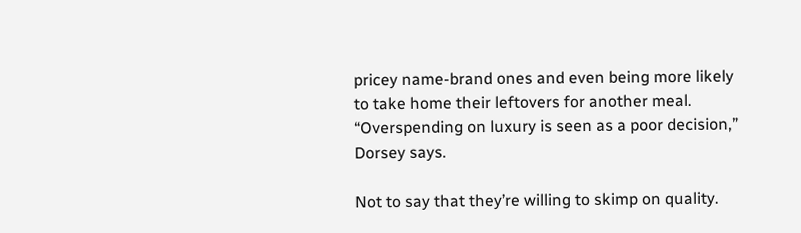pricey name-brand ones and even being more likely to take home their leftovers for another meal. “Overspending on luxury is seen as a poor decision,” Dorsey says.

Not to say that they’re willing to skimp on quality.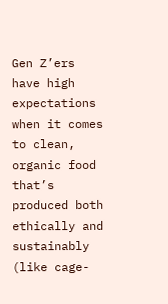Gen Z’ers have high expectations when it comes to clean, organic food that’s produced both ethically and sustainably (like cage-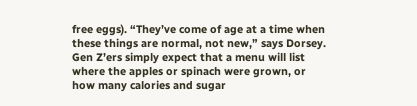free eggs). “They’ve come of age at a time when these things are normal, not new,” says Dorsey. Gen Z’ers simply expect that a menu will list where the apples or spinach were grown, or how many calories and sugar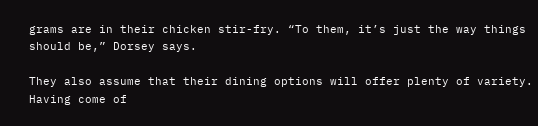grams are in their chicken stir-fry. “To them, it’s just the way things should be,” Dorsey says.

They also assume that their dining options will offer plenty of variety. Having come of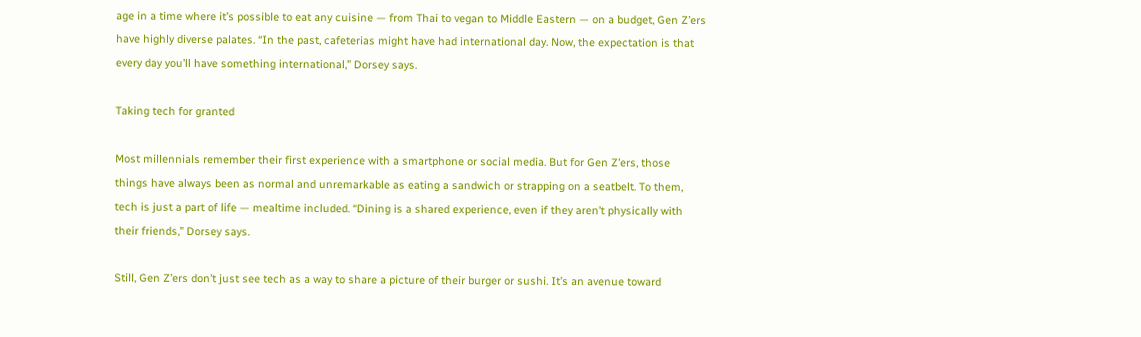age in a time where it’s possible to eat any cuisine — from Thai to vegan to Middle Eastern — on a budget, Gen Z’ers have highly diverse palates. “In the past, cafeterias might have had international day. Now, the expectation is that every day you’ll have something international,” Dorsey says.

Taking tech for granted

Most millennials remember their first experience with a smartphone or social media. But for Gen Z’ers, those things have always been as normal and unremarkable as eating a sandwich or strapping on a seatbelt. To them, tech is just a part of life — mealtime included. “Dining is a shared experience, even if they aren’t physically with their friends,” Dorsey says.

Still, Gen Z’ers don’t just see tech as a way to share a picture of their burger or sushi. It’s an avenue toward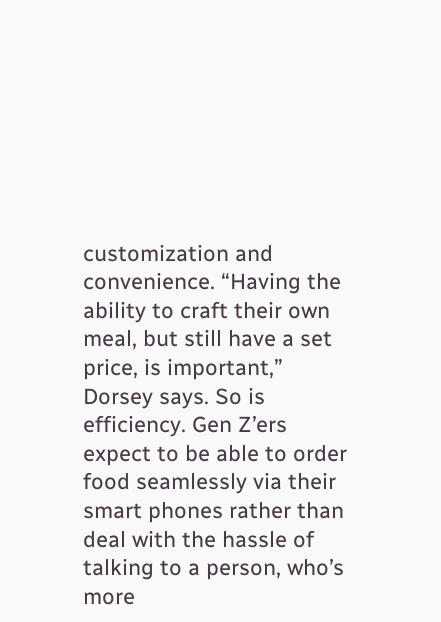customization and convenience. “Having the ability to craft their own meal, but still have a set price, is important,” Dorsey says. So is efficiency. Gen Z’ers expect to be able to order food seamlessly via their smart phones rather than deal with the hassle of talking to a person, who’s more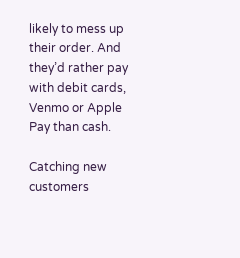likely to mess up their order. And they’d rather pay with debit cards, Venmo or Apple Pay than cash.

Catching new customers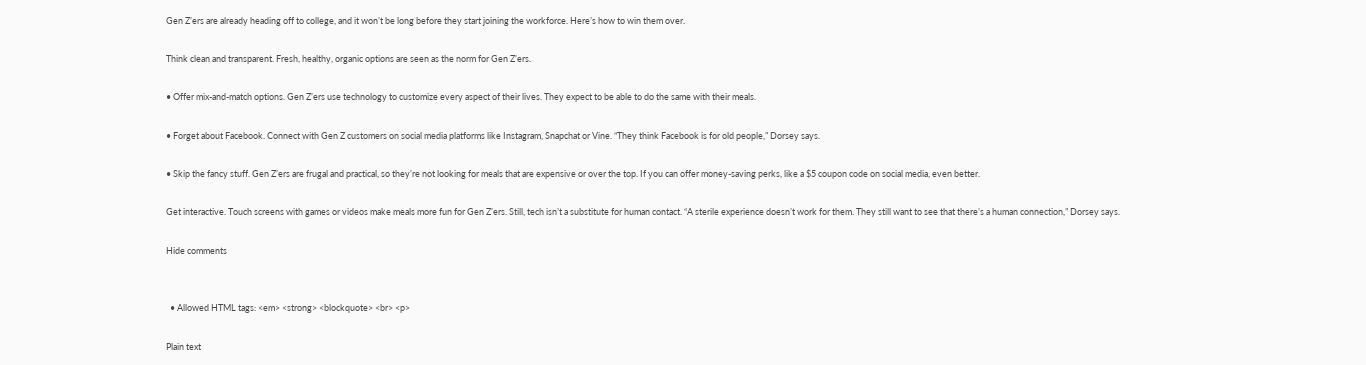Gen Z’ers are already heading off to college, and it won’t be long before they start joining the workforce. Here’s how to win them over.

Think clean and transparent. Fresh, healthy, organic options are seen as the norm for Gen Z’ers.

• Offer mix-and-match options. Gen Z’ers use technology to customize every aspect of their lives. They expect to be able to do the same with their meals.

• Forget about Facebook. Connect with Gen Z customers on social media platforms like Instagram, Snapchat or Vine. “They think Facebook is for old people,” Dorsey says.

• Skip the fancy stuff. Gen Z’ers are frugal and practical, so they’re not looking for meals that are expensive or over the top. If you can offer money-saving perks, like a $5 coupon code on social media, even better.

Get interactive. Touch screens with games or videos make meals more fun for Gen Z’ers. Still, tech isn’t a substitute for human contact. “A sterile experience doesn’t work for them. They still want to see that there’s a human connection,” Dorsey says.

Hide comments


  • Allowed HTML tags: <em> <strong> <blockquote> <br> <p>

Plain text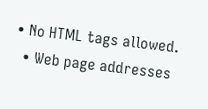• No HTML tags allowed.
  • Web page addresses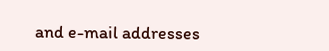and e-mail addresses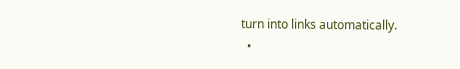turn into links automatically.
  •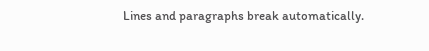Lines and paragraphs break automatically.